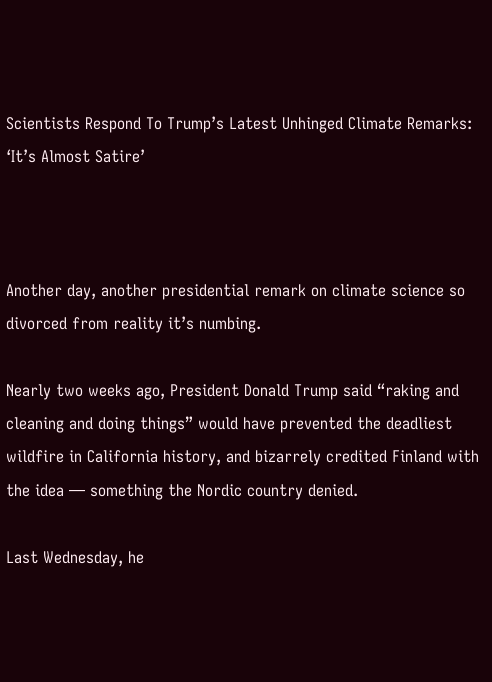Scientists Respond To Trump’s Latest Unhinged Climate Remarks: ‘It’s Almost Satire’



Another day, another presidential remark on climate science so divorced from reality it’s numbing.

Nearly two weeks ago, President Donald Trump said “raking and cleaning and doing things” would have prevented the deadliest wildfire in California history, and bizarrely credited Finland with the idea ― something the Nordic country denied.

Last Wednesday, he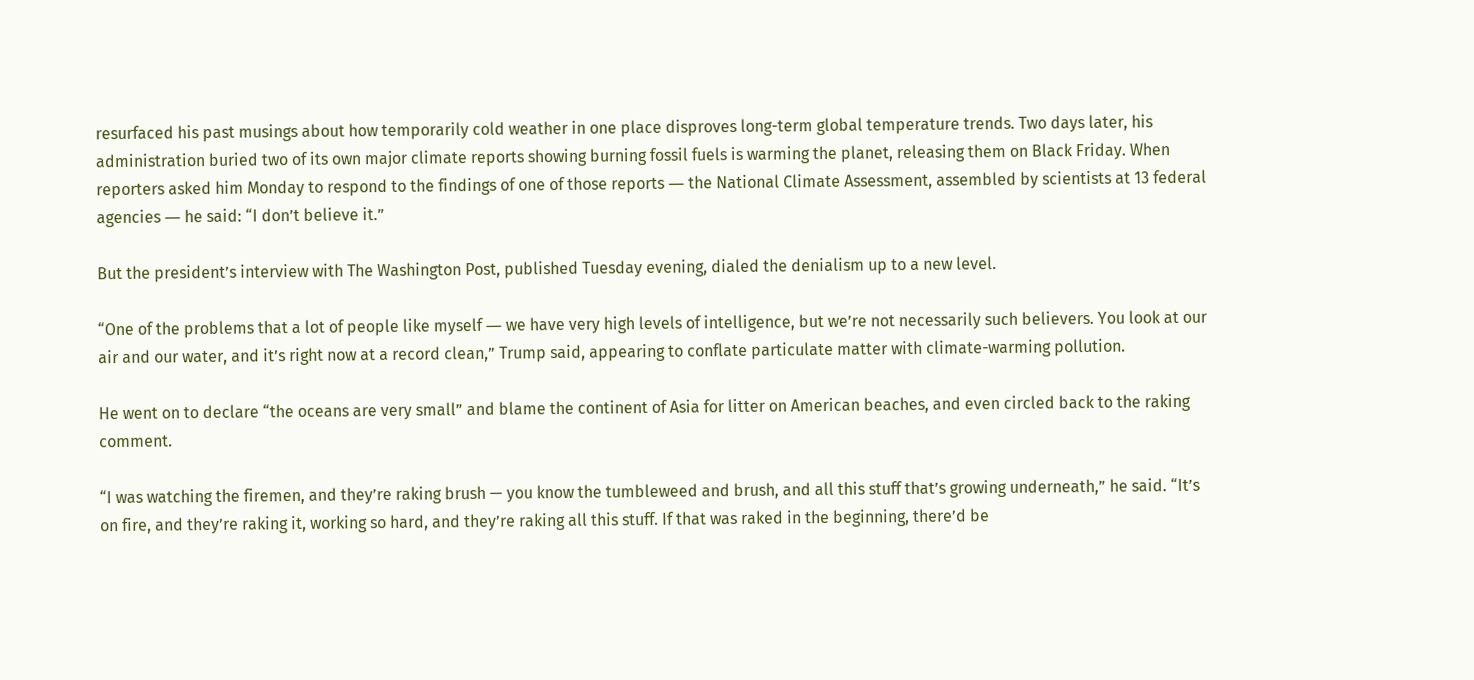resurfaced his past musings about how temporarily cold weather in one place disproves long-term global temperature trends. Two days later, his administration buried two of its own major climate reports showing burning fossil fuels is warming the planet, releasing them on Black Friday. When reporters asked him Monday to respond to the findings of one of those reports ― the National Climate Assessment, assembled by scientists at 13 federal agencies ― he said: “I don’t believe it.”

But the president’s interview with The Washington Post, published Tuesday evening, dialed the denialism up to a new level.

“One of the problems that a lot of people like myself ― we have very high levels of intelligence, but we’re not necessarily such believers. You look at our air and our water, and it’s right now at a record clean,” Trump said, appearing to conflate particulate matter with climate-warming pollution.

He went on to declare “the oceans are very small” and blame the continent of Asia for litter on American beaches, and even circled back to the raking comment.

“I was watching the firemen, and they’re raking brush — you know the tumbleweed and brush, and all this stuff that’s growing underneath,” he said. “It’s on fire, and they’re raking it, working so hard, and they’re raking all this stuff. If that was raked in the beginning, there’d be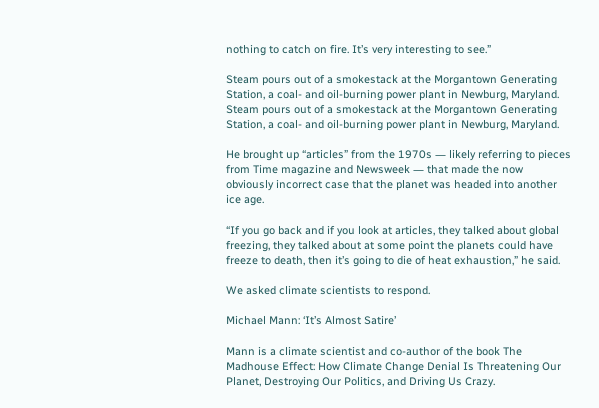nothing to catch on fire. It’s very interesting to see.”

Steam pours out of a smokestack at the Morgantown Generating Station, a coal- and oil-burning power plant in Newburg, Maryland.
Steam pours out of a smokestack at the Morgantown Generating Station, a coal- and oil-burning power plant in Newburg, Maryland.

He brought up “articles” from the 1970s ― likely referring to pieces from Time magazine and Newsweek ― that made the now obviously incorrect case that the planet was headed into another ice age.

“If you go back and if you look at articles, they talked about global freezing, they talked about at some point the planets could have freeze to death, then it’s going to die of heat exhaustion,” he said.

We asked climate scientists to respond.

Michael Mann: ‘It’s Almost Satire’

Mann is a climate scientist and co-author of the book The Madhouse Effect: How Climate Change Denial Is Threatening Our Planet, Destroying Our Politics, and Driving Us Crazy.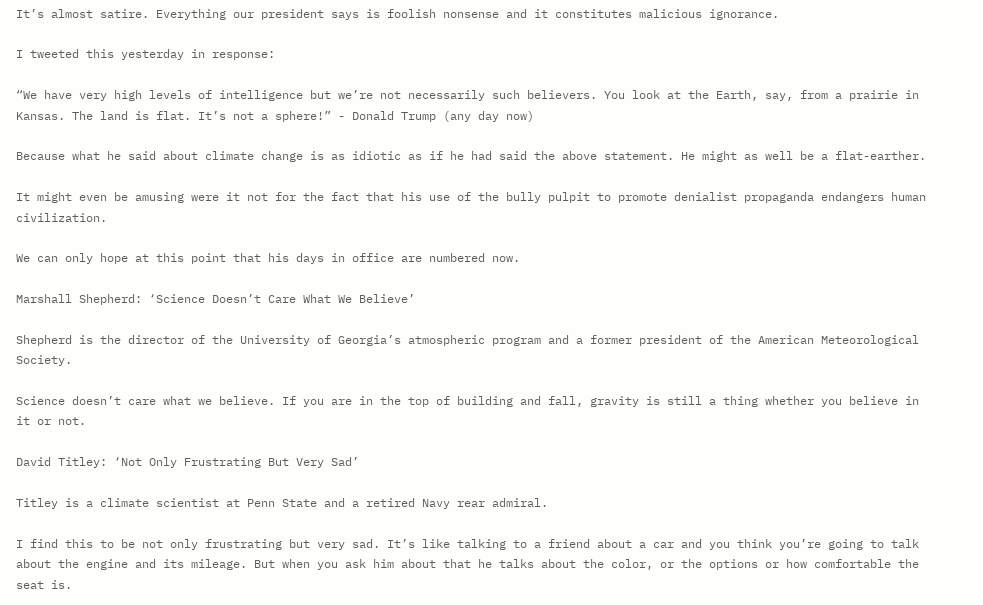It’s almost satire. Everything our president says is foolish nonsense and it constitutes malicious ignorance.

I tweeted this yesterday in response:

“We have very high levels of intelligence but we’re not necessarily such believers. You look at the Earth, say, from a prairie in Kansas. The land is flat. It’s not a sphere!” - Donald Trump (any day now)

Because what he said about climate change is as idiotic as if he had said the above statement. He might as well be a flat-earther.

It might even be amusing were it not for the fact that his use of the bully pulpit to promote denialist propaganda endangers human civilization.

We can only hope at this point that his days in office are numbered now.

Marshall Shepherd: ‘Science Doesn’t Care What We Believe’

Shepherd is the director of the University of Georgia’s atmospheric program and a former president of the American Meteorological Society.

Science doesn’t care what we believe. If you are in the top of building and fall, gravity is still a thing whether you believe in it or not.

David Titley: ‘Not Only Frustrating But Very Sad’

Titley is a climate scientist at Penn State and a retired Navy rear admiral.

I find this to be not only frustrating but very sad. It’s like talking to a friend about a car and you think you’re going to talk about the engine and its mileage. But when you ask him about that he talks about the color, or the options or how comfortable the seat is.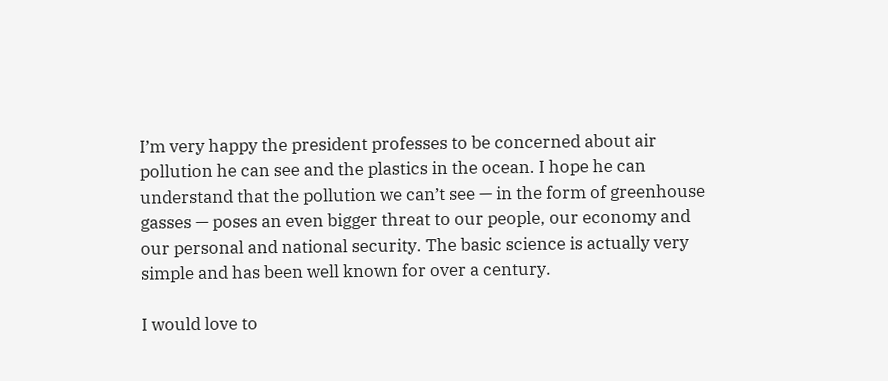I’m very happy the president professes to be concerned about air pollution he can see and the plastics in the ocean. I hope he can understand that the pollution we can’t see — in the form of greenhouse gasses — poses an even bigger threat to our people, our economy and our personal and national security. The basic science is actually very simple and has been well known for over a century.

I would love to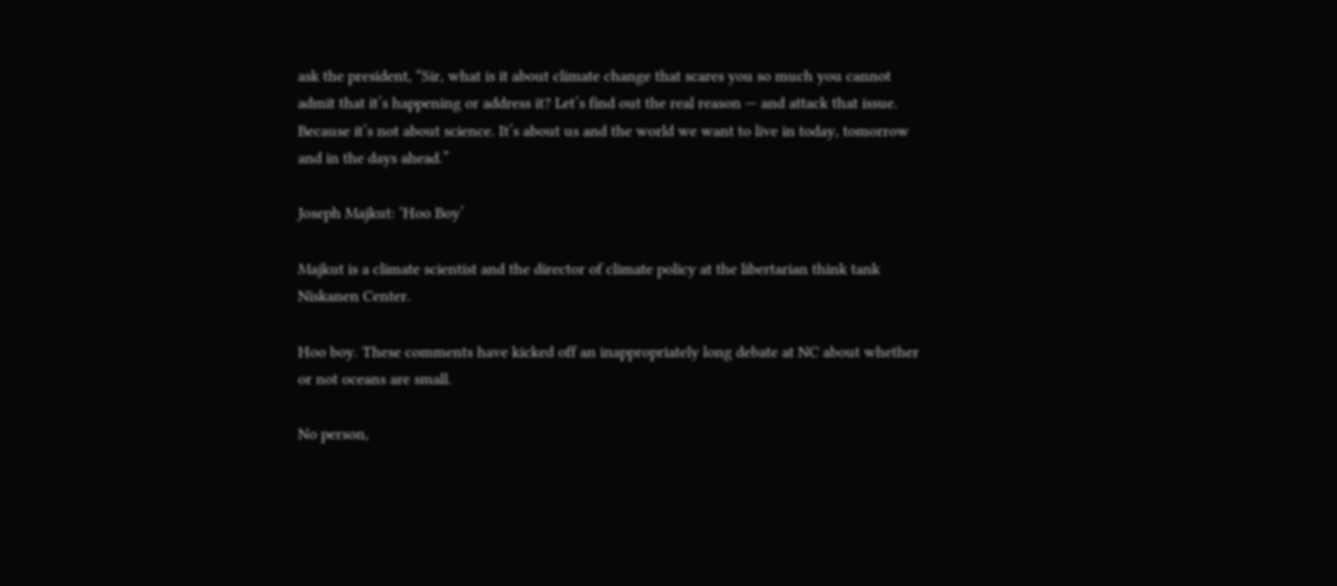ask the president, “Sir, what is it about climate change that scares you so much you cannot admit that it’s happening or address it? Let’s find out the real reason — and attack that issue. Because it’s not about science. It’s about us and the world we want to live in today, tomorrow and in the days ahead.”

Joseph Majkut: ‘Hoo Boy’

Majkut is a climate scientist and the director of climate policy at the libertarian think tank Niskanen Center.

Hoo boy. These comments have kicked off an inappropriately long debate at NC about whether or not oceans are small.

No person,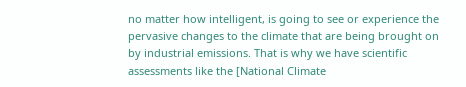no matter how intelligent, is going to see or experience the pervasive changes to the climate that are being brought on by industrial emissions. That is why we have scientific assessments like the [National Climate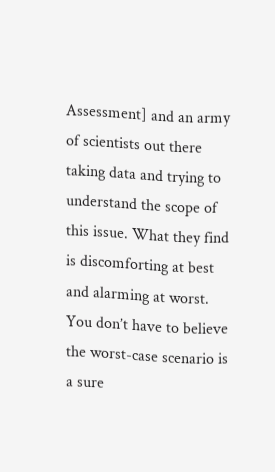Assessment] and an army of scientists out there taking data and trying to understand the scope of this issue. What they find is discomforting at best and alarming at worst. You don’t have to believe the worst-case scenario is a sure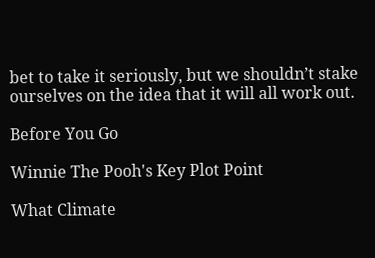bet to take it seriously, but we shouldn’t stake ourselves on the idea that it will all work out.

Before You Go

Winnie The Pooh's Key Plot Point

What Climate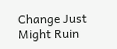Change Just Might Ruin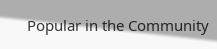Popular in the Community